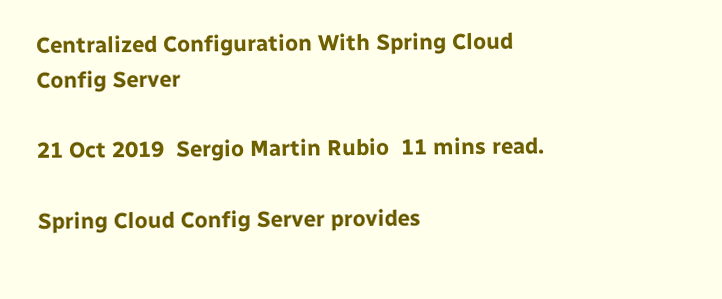Centralized Configuration With Spring Cloud Config Server

21 Oct 2019  Sergio Martin Rubio  11 mins read.

Spring Cloud Config Server provides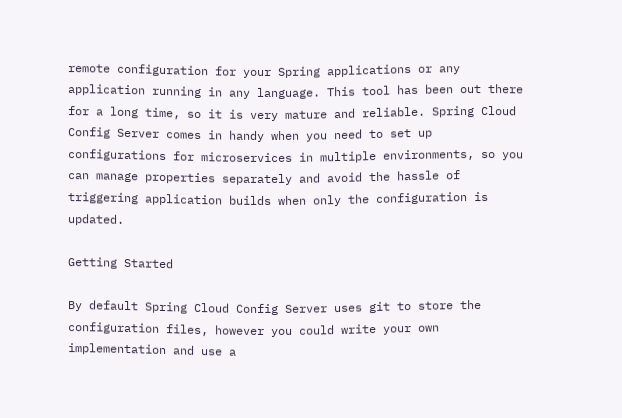remote configuration for your Spring applications or any application running in any language. This tool has been out there for a long time, so it is very mature and reliable. Spring Cloud Config Server comes in handy when you need to set up configurations for microservices in multiple environments, so you can manage properties separately and avoid the hassle of triggering application builds when only the configuration is updated.

Getting Started

By default Spring Cloud Config Server uses git to store the configuration files, however you could write your own implementation and use a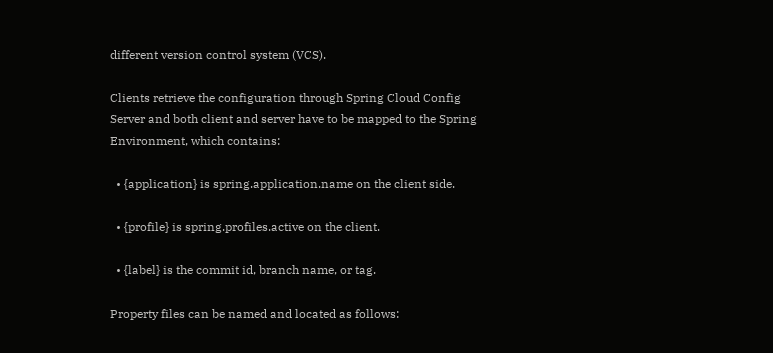different version control system (VCS).

Clients retrieve the configuration through Spring Cloud Config Server and both client and server have to be mapped to the Spring Environment, which contains:

  • {application} is spring.application.name on the client side.

  • {profile} is spring.profiles.active on the client.

  • {label} is the commit id, branch name, or tag.

Property files can be named and located as follows: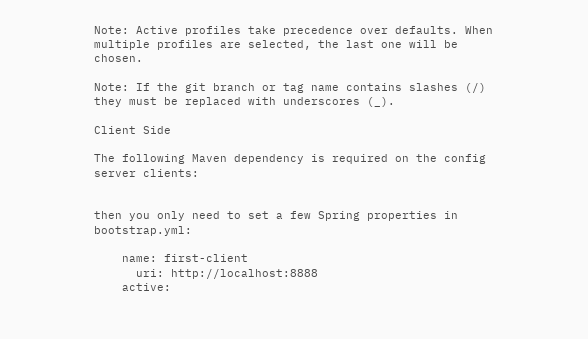Note: Active profiles take precedence over defaults. When multiple profiles are selected, the last one will be chosen.

Note: If the git branch or tag name contains slashes (/) they must be replaced with underscores (_).

Client Side

The following Maven dependency is required on the config server clients:


then you only need to set a few Spring properties in bootstrap.yml:

    name: first-client
      uri: http://localhost:8888
    active: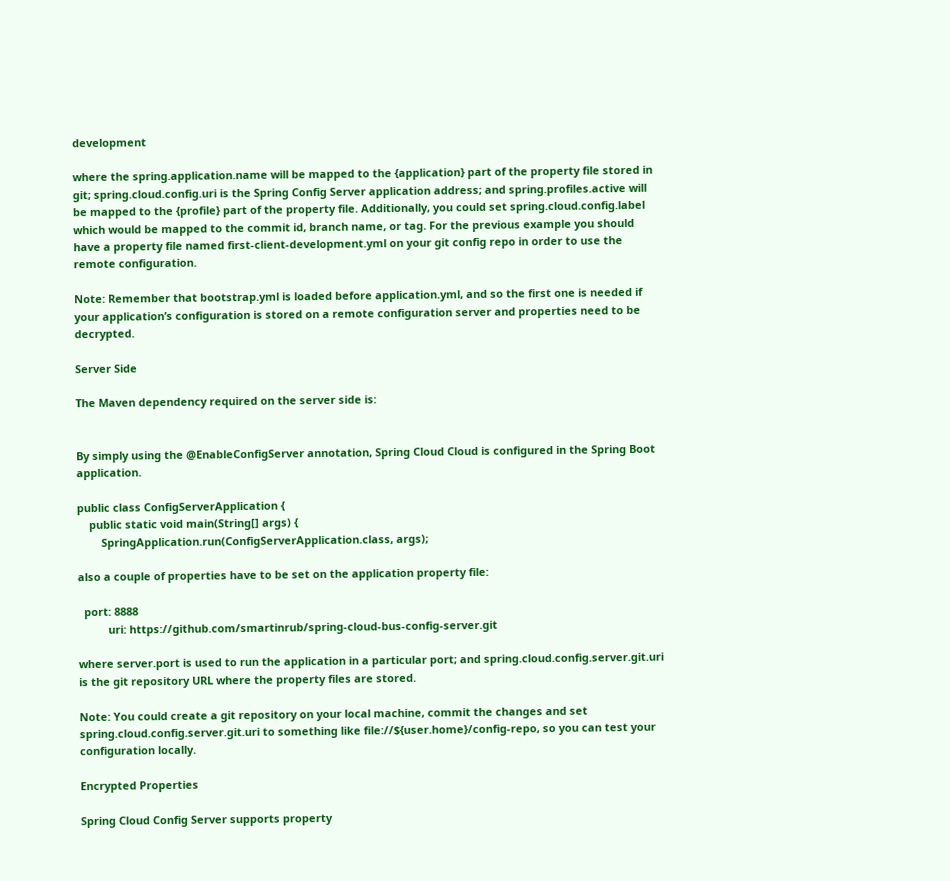development

where the spring.application.name will be mapped to the {application} part of the property file stored in git; spring.cloud.config.uri is the Spring Config Server application address; and spring.profiles.active will be mapped to the {profile} part of the property file. Additionally, you could set spring.cloud.config.label which would be mapped to the commit id, branch name, or tag. For the previous example you should have a property file named first-client-development.yml on your git config repo in order to use the remote configuration.

Note: Remember that bootstrap.yml is loaded before application.yml, and so the first one is needed if your application’s configuration is stored on a remote configuration server and properties need to be decrypted.

Server Side

The Maven dependency required on the server side is:


By simply using the @EnableConfigServer annotation, Spring Cloud Cloud is configured in the Spring Boot application.

public class ConfigServerApplication {
    public static void main(String[] args) {
        SpringApplication.run(ConfigServerApplication.class, args);

also a couple of properties have to be set on the application property file:

  port: 8888
          uri: https://github.com/smartinrub/spring-cloud-bus-config-server.git

where server.port is used to run the application in a particular port; and spring.cloud.config.server.git.uri is the git repository URL where the property files are stored.

Note: You could create a git repository on your local machine, commit the changes and set spring.cloud.config.server.git.uri to something like file://${user.home}/config-repo, so you can test your configuration locally.

Encrypted Properties

Spring Cloud Config Server supports property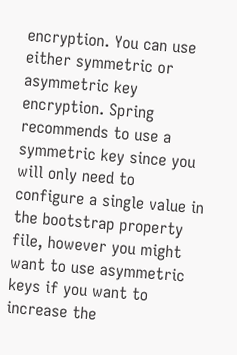encryption. You can use either symmetric or asymmetric key encryption. Spring recommends to use a symmetric key since you will only need to configure a single value in the bootstrap property file, however you might want to use asymmetric keys if you want to increase the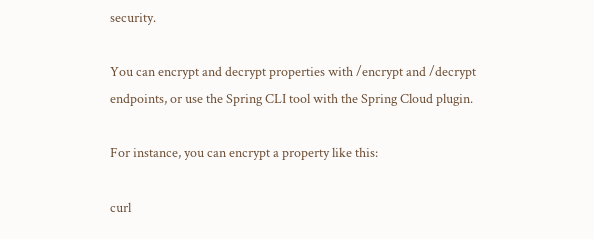security.

You can encrypt and decrypt properties with /encrypt and /decrypt endpoints, or use the Spring CLI tool with the Spring Cloud plugin.

For instance, you can encrypt a property like this:

curl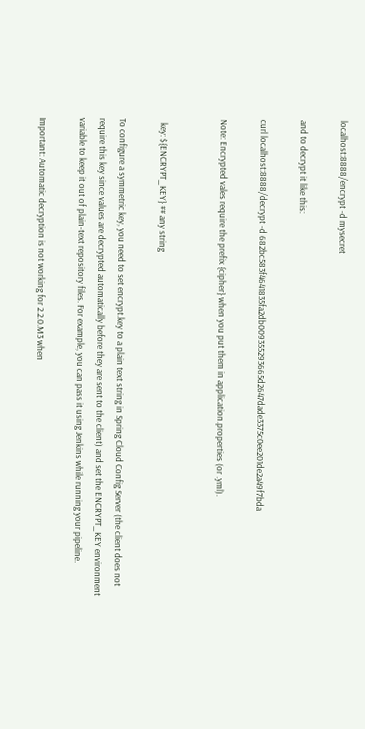localhost:8888/encrypt -d mysecret

and to decrypt it like this:

curl localhost:8888/decrypt -d 682bc583f4641835fa2db009355293665d2647dade3375c0ee201de2a49f7bda

Note: Encrypted vales require the prefix {cipher} when you put them in application.properties (or .yml).


  key: ${ENCRYPT_KEY} ## any string

To configure a symmetric key, you need to set encrypt.key to a plain text string in Spring Cloud Config Server (the client does not require this key since values are decrypted automatically before they are sent to the client) and set the ENCRYPT_KEY environment variable to keep it out of plain-text repository files. For example, you can pass it using Jenkins while running your pipeline.

Important: Automatic decryption is not working for 2.2.0.M3 when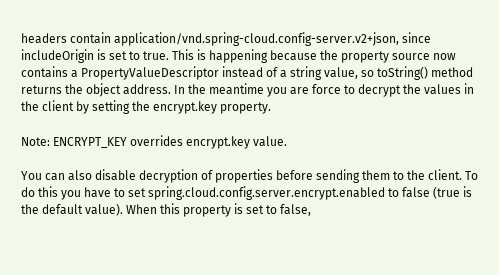headers contain application/vnd.spring-cloud.config-server.v2+json, since includeOrigin is set to true. This is happening because the property source now contains a PropertyValueDescriptor instead of a string value, so toString() method returns the object address. In the meantime you are force to decrypt the values in the client by setting the encrypt.key property.

Note: ENCRYPT_KEY overrides encrypt.key value.

You can also disable decryption of properties before sending them to the client. To do this you have to set spring.cloud.config.server.encrypt.enabled to false (true is the default value). When this property is set to false,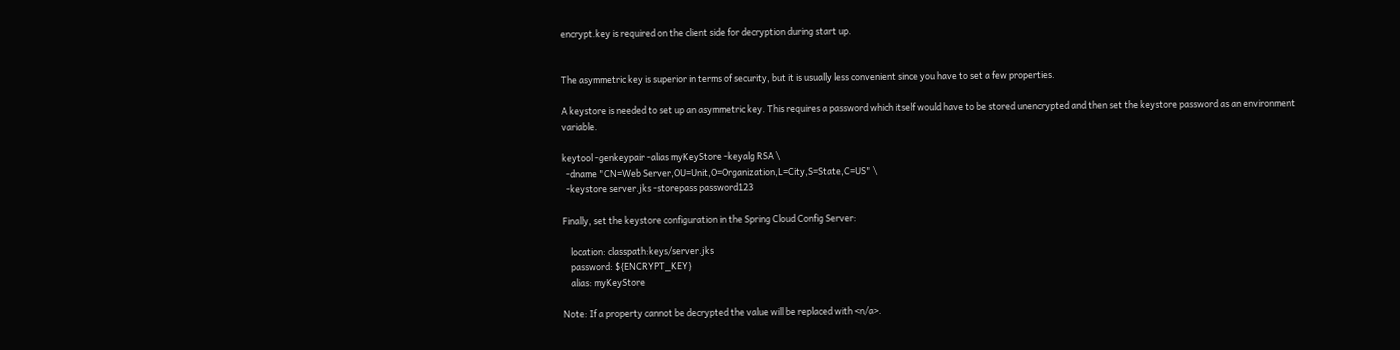encrypt.key is required on the client side for decryption during start up.


The asymmetric key is superior in terms of security, but it is usually less convenient since you have to set a few properties.

A keystore is needed to set up an asymmetric key. This requires a password which itself would have to be stored unencrypted and then set the keystore password as an environment variable.

keytool -genkeypair -alias myKeyStore -keyalg RSA \
  -dname "CN=Web Server,OU=Unit,O=Organization,L=City,S=State,C=US" \
  -keystore server.jks -storepass password123

Finally, set the keystore configuration in the Spring Cloud Config Server:

    location: classpath:keys/server.jks
    password: ${ENCRYPT_KEY}
    alias: myKeyStore

Note: If a property cannot be decrypted the value will be replaced with <n/a>.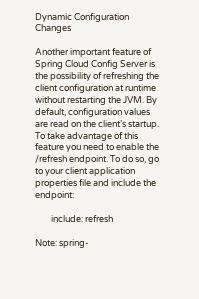Dynamic Configuration Changes

Another important feature of Spring Cloud Config Server is the possibility of refreshing the client configuration at runtime without restarting the JVM. By default, configuration values are read on the client’s startup. To take advantage of this feature you need to enable the /refresh endpoint. To do so, go to your client application properties file and include the endpoint:

        include: refresh

Note: spring-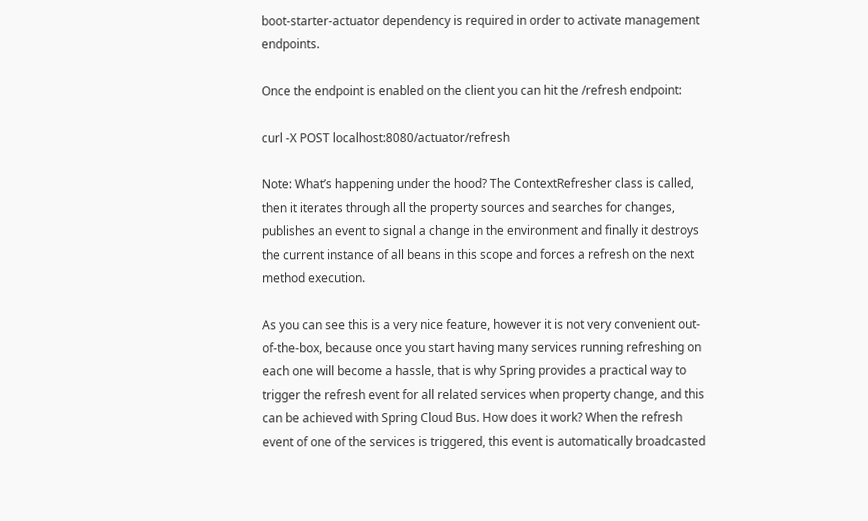boot-starter-actuator dependency is required in order to activate management endpoints.

Once the endpoint is enabled on the client you can hit the /refresh endpoint:

curl -X POST localhost:8080/actuator/refresh

Note: What’s happening under the hood? The ContextRefresher class is called, then it iterates through all the property sources and searches for changes, publishes an event to signal a change in the environment and finally it destroys the current instance of all beans in this scope and forces a refresh on the next method execution.

As you can see this is a very nice feature, however it is not very convenient out-of-the-box, because once you start having many services running refreshing on each one will become a hassle, that is why Spring provides a practical way to trigger the refresh event for all related services when property change, and this can be achieved with Spring Cloud Bus. How does it work? When the refresh event of one of the services is triggered, this event is automatically broadcasted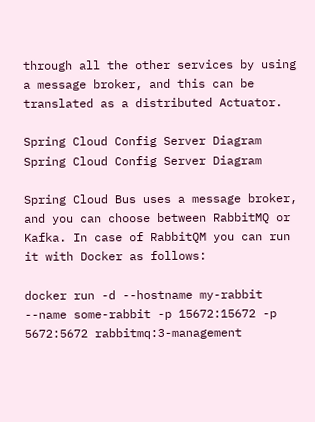through all the other services by using a message broker, and this can be translated as a distributed Actuator.

Spring Cloud Config Server Diagram
Spring Cloud Config Server Diagram

Spring Cloud Bus uses a message broker, and you can choose between RabbitMQ or Kafka. In case of RabbitQM you can run it with Docker as follows:

docker run -d --hostname my-rabbit --name some-rabbit -p 15672:15672 -p 5672:5672 rabbitmq:3-management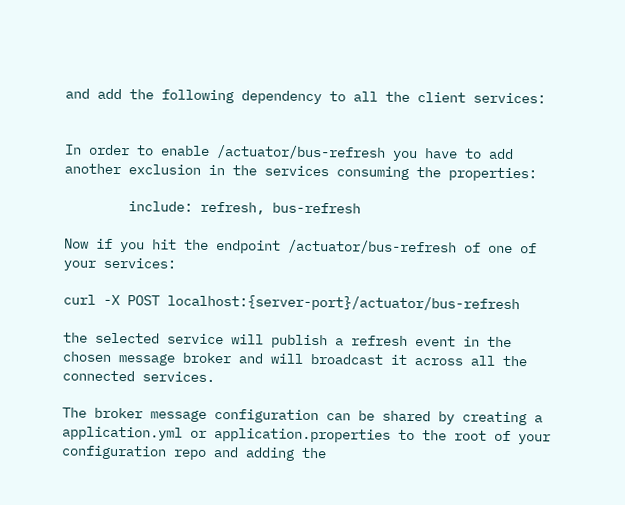and add the following dependency to all the client services:


In order to enable /actuator/bus-refresh you have to add another exclusion in the services consuming the properties:

        include: refresh, bus-refresh

Now if you hit the endpoint /actuator/bus-refresh of one of your services:

curl -X POST localhost:{server-port}/actuator/bus-refresh

the selected service will publish a refresh event in the chosen message broker and will broadcast it across all the connected services.

The broker message configuration can be shared by creating a application.yml or application.properties to the root of your configuration repo and adding the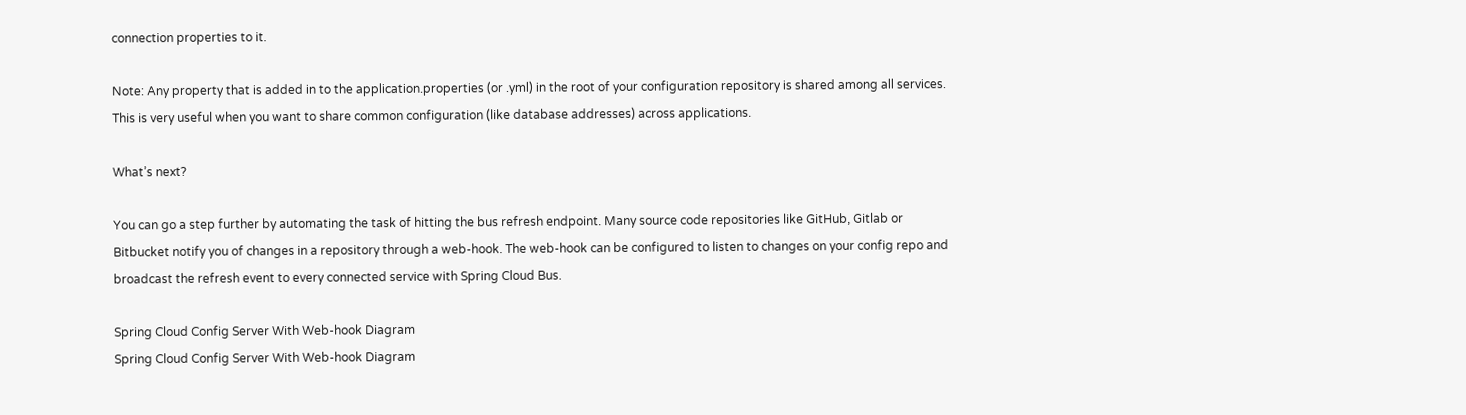connection properties to it.

Note: Any property that is added in to the application.properties (or .yml) in the root of your configuration repository is shared among all services. This is very useful when you want to share common configuration (like database addresses) across applications.

What’s next?

You can go a step further by automating the task of hitting the bus refresh endpoint. Many source code repositories like GitHub, Gitlab or Bitbucket notify you of changes in a repository through a web-hook. The web-hook can be configured to listen to changes on your config repo and broadcast the refresh event to every connected service with Spring Cloud Bus.

Spring Cloud Config Server With Web-hook Diagram
Spring Cloud Config Server With Web-hook Diagram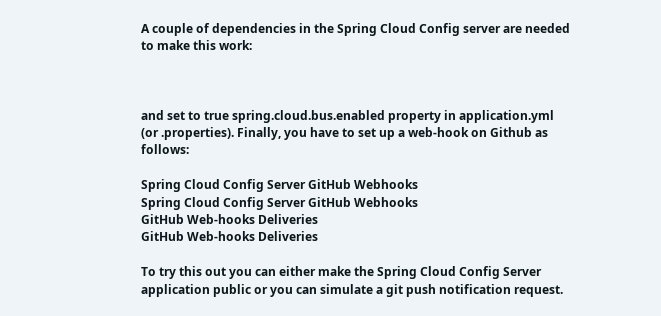A couple of dependencies in the Spring Cloud Config server are needed to make this work:



and set to true spring.cloud.bus.enabled property in application.yml (or .properties). Finally, you have to set up a web-hook on Github as follows:

Spring Cloud Config Server GitHub Webhooks
Spring Cloud Config Server GitHub Webhooks
GitHub Web-hooks Deliveries
GitHub Web-hooks Deliveries

To try this out you can either make the Spring Cloud Config Server application public or you can simulate a git push notification request.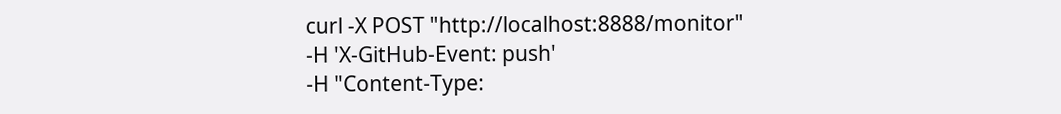curl -X POST "http://localhost:8888/monitor"
-H 'X-GitHub-Event: push'
-H "Content-Type: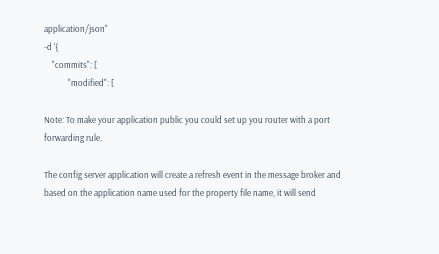application/json"
-d '{
    "commits": [
            "modified": [

Note: To make your application public you could set up you router with a port forwarding rule.

The config server application will create a refresh event in the message broker and based on the application name used for the property file name, it will send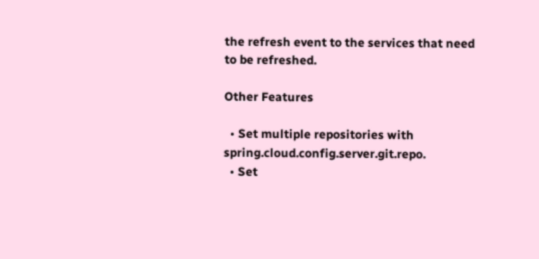the refresh event to the services that need to be refreshed.

Other Features

  • Set multiple repositories with spring.cloud.config.server.git.repo.
  • Set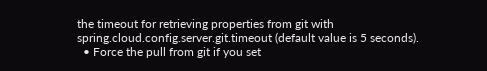the timeout for retrieving properties from git with spring.cloud.config.server.git.timeout (default value is 5 seconds).
  • Force the pull from git if you set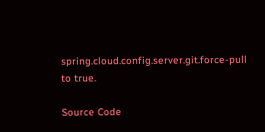spring.cloud.config.server.git.force-pull to true.

Source Code